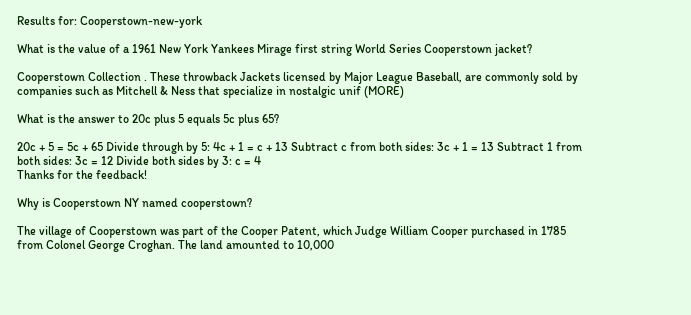Results for: Cooperstown-new-york

What is the value of a 1961 New York Yankees Mirage first string World Series Cooperstown jacket?

Cooperstown Collection . These throwback Jackets licensed by Major League Baseball, are commonly sold by companies such as Mitchell & Ness that specialize in nostalgic unif (MORE)

What is the answer to 20c plus 5 equals 5c plus 65?

20c + 5 = 5c + 65 Divide through by 5: 4c + 1 = c + 13 Subtract c from both sides: 3c + 1 = 13 Subtract 1 from both sides: 3c = 12 Divide both sides by 3: c = 4
Thanks for the feedback!

Why is Cooperstown NY named cooperstown?

The village of Cooperstown was part of the Cooper Patent, which Judge William Cooper purchased in 1785 from Colonel George Croghan. The land amounted to 10,000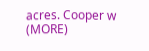acres. Cooper w (MORE)